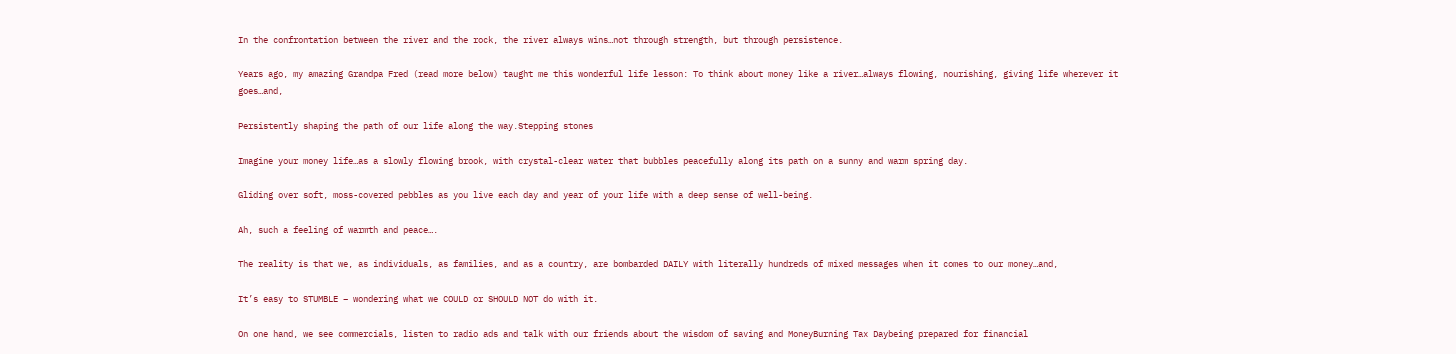In the confrontation between the river and the rock, the river always wins…not through strength, but through persistence.

Years ago, my amazing Grandpa Fred (read more below) taught me this wonderful life lesson: To think about money like a river…always flowing, nourishing, giving life wherever it goes…and,

Persistently shaping the path of our life along the way.Stepping stones

Imagine your money life…as a slowly flowing brook, with crystal-clear water that bubbles peacefully along its path on a sunny and warm spring day.

Gliding over soft, moss-covered pebbles as you live each day and year of your life with a deep sense of well-being.

Ah, such a feeling of warmth and peace….

The reality is that we, as individuals, as families, and as a country, are bombarded DAILY with literally hundreds of mixed messages when it comes to our money…and,

It’s easy to STUMBLE – wondering what we COULD or SHOULD NOT do with it.

On one hand, we see commercials, listen to radio ads and talk with our friends about the wisdom of saving and MoneyBurning Tax Daybeing prepared for financial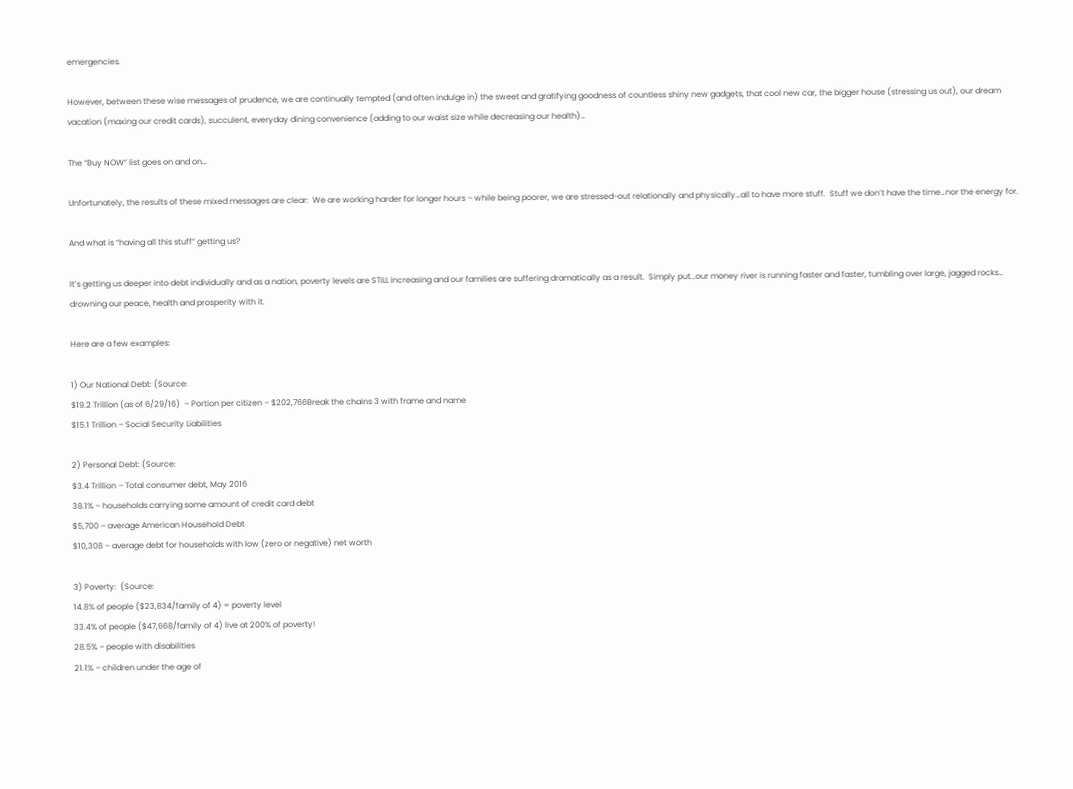emergencies.

However, between these wise messages of prudence, we are continually tempted (and often indulge in) the sweet and gratifying goodness of countless shiny new gadgets, that cool new car, the bigger house (stressing us out), our dream vacation (maxing our credit cards), succulent, everyday dining convenience (adding to our waist size while decreasing our health)…

The “Buy NOW” list goes on and on…

Unfortunately, the results of these mixed messages are clear:  We are working harder for longer hours – while being poorer, we are stressed-out relationally and physically…all to have more stuff.  Stuff we don’t have the time…nor the energy for.

And what is “having all this stuff” getting us?

It’s getting us deeper into debt individually and as a nation, poverty levels are STILL increasing and our families are suffering dramatically as a result.  Simply put…our money river is running faster and faster, tumbling over large, jagged rocks… drowning our peace, health and prosperity with it.

Here are a few examples:

1) Our National Debt: (Source:
$19.2 Trillion (as of 6/29/16)  – Portion per citizen – $202,766Break the chains 3 with frame and name
$15.1 Trillion – Social Security Liabilities

2) Personal Debt: (Source:
$3.4 Trillion – Total consumer debt, May 2016
38.1% – households carrying some amount of credit card debt
$5,700 – average American Household Debt
$10,308 – average debt for households with low (zero or negative) net worth

3) Poverty:  (Source:
14.8% of people ($23,834/family of 4) = poverty level
33.4% of people ($47,668/family of 4) live at 200% of poverty!
28.5% – people with disabilities
21.1% – children under the age of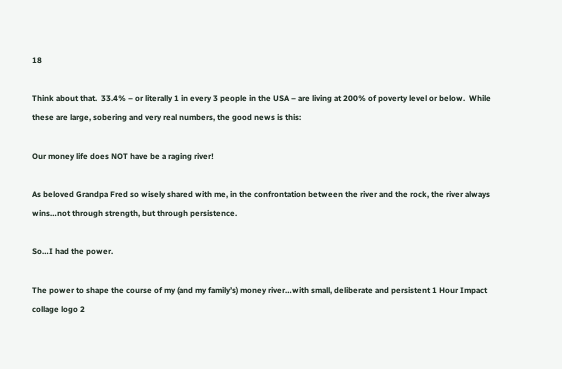18

Think about that.  33.4% – or literally 1 in every 3 people in the USA – are living at 200% of poverty level or below.  While these are large, sobering and very real numbers, the good news is this:

Our money life does NOT have be a raging river!

As beloved Grandpa Fred so wisely shared with me, in the confrontation between the river and the rock, the river always wins…not through strength, but through persistence.

So…I had the power.

The power to shape the course of my (and my family’s) money river…with small, deliberate and persistent 1 Hour Impact collage logo 2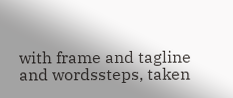with frame and tagline and wordssteps, taken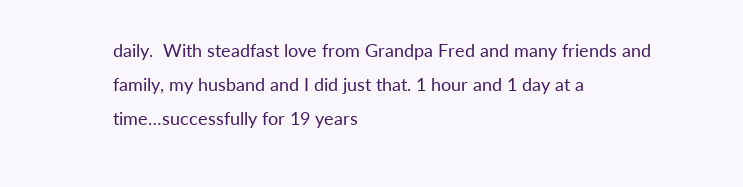daily.  With steadfast love from Grandpa Fred and many friends and family, my husband and I did just that. 1 hour and 1 day at a time…successfully for 19 years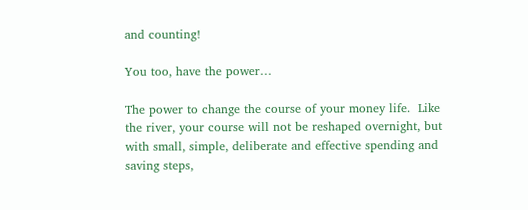and counting!

You too, have the power…

The power to change the course of your money life.  Like the river, your course will not be reshaped overnight, but with small, simple, deliberate and effective spending and saving steps,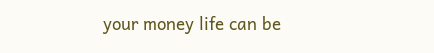your money life can be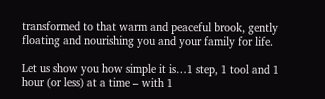transformed to that warm and peaceful brook, gently floating and nourishing you and your family for life.

Let us show you how simple it is…1 step, 1 tool and 1 hour (or less) at a time – with 1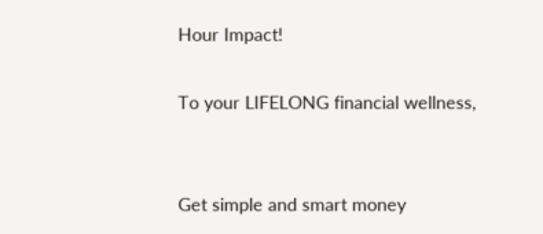Hour Impact!

To your LIFELONG financial wellness,


Get simple and smart money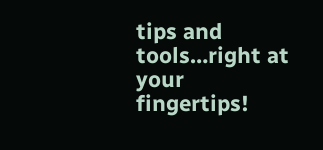tips and tools…right at your fingertips!